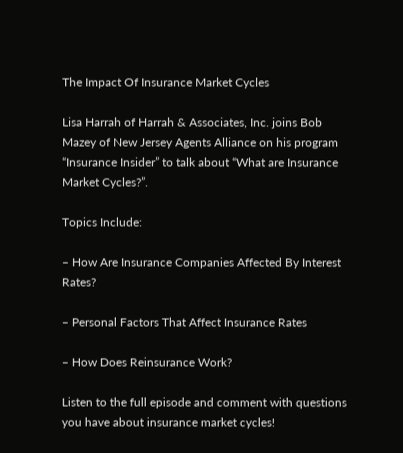The Impact Of Insurance Market Cycles

Lisa Harrah of Harrah & Associates, Inc. joins Bob Mazey of New Jersey Agents Alliance on his program “Insurance Insider” to talk about “What are Insurance Market Cycles?”.

Topics Include:

– How Are Insurance Companies Affected By Interest Rates?

– Personal Factors That Affect Insurance Rates

– How Does Reinsurance Work?

Listen to the full episode and comment with questions you have about insurance market cycles!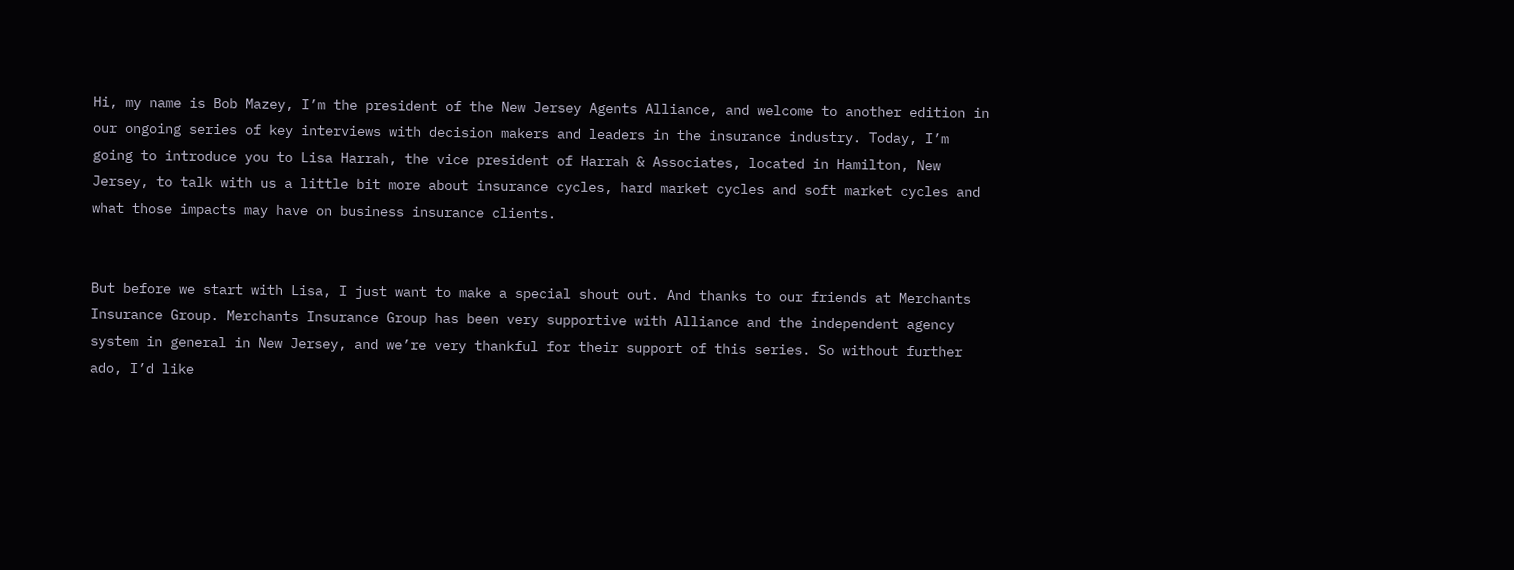Hi, my name is Bob Mazey, I’m the president of the New Jersey Agents Alliance, and welcome to another edition in our ongoing series of key interviews with decision makers and leaders in the insurance industry. Today, I’m going to introduce you to Lisa Harrah, the vice president of Harrah & Associates, located in Hamilton, New Jersey, to talk with us a little bit more about insurance cycles, hard market cycles and soft market cycles and what those impacts may have on business insurance clients.


But before we start with Lisa, I just want to make a special shout out. And thanks to our friends at Merchants Insurance Group. Merchants Insurance Group has been very supportive with Alliance and the independent agency system in general in New Jersey, and we’re very thankful for their support of this series. So without further ado, I’d like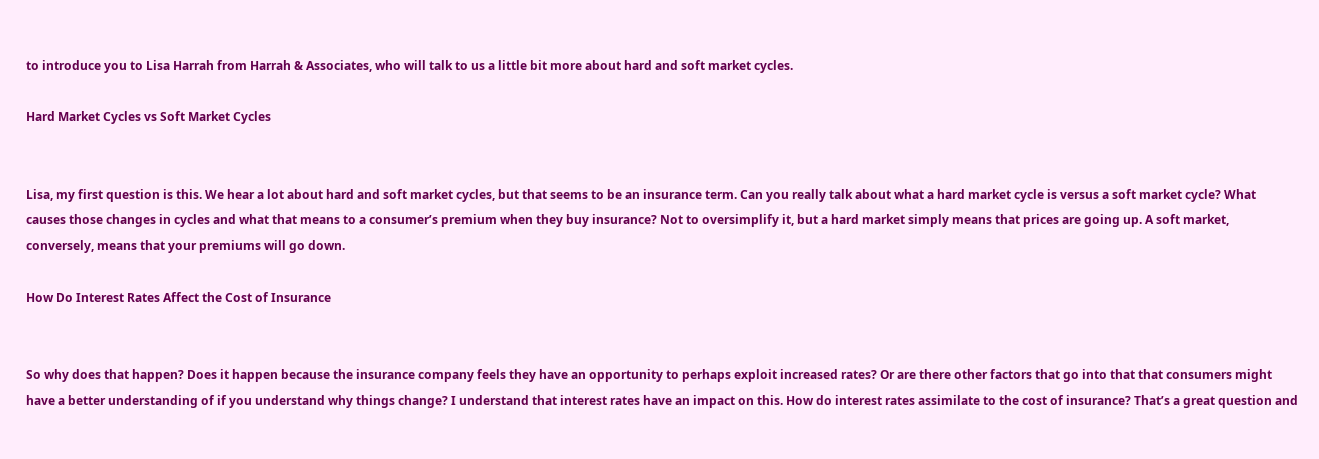to introduce you to Lisa Harrah from Harrah & Associates, who will talk to us a little bit more about hard and soft market cycles.

Hard Market Cycles vs Soft Market Cycles


Lisa, my first question is this. We hear a lot about hard and soft market cycles, but that seems to be an insurance term. Can you really talk about what a hard market cycle is versus a soft market cycle? What causes those changes in cycles and what that means to a consumer’s premium when they buy insurance? Not to oversimplify it, but a hard market simply means that prices are going up. A soft market, conversely, means that your premiums will go down.

How Do Interest Rates Affect the Cost of Insurance


So why does that happen? Does it happen because the insurance company feels they have an opportunity to perhaps exploit increased rates? Or are there other factors that go into that that consumers might have a better understanding of if you understand why things change? I understand that interest rates have an impact on this. How do interest rates assimilate to the cost of insurance? That’s a great question and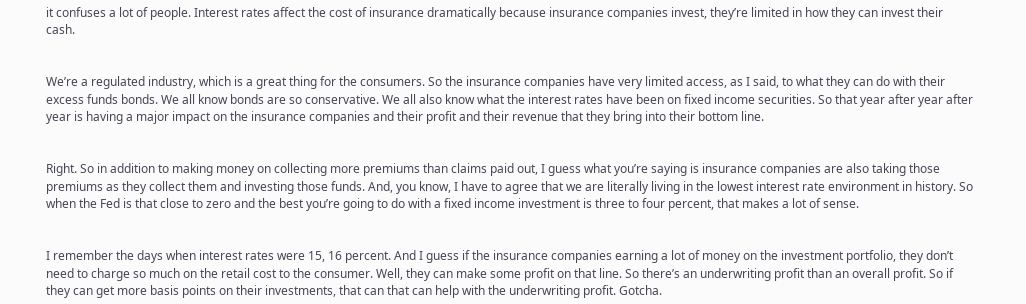it confuses a lot of people. Interest rates affect the cost of insurance dramatically because insurance companies invest, they’re limited in how they can invest their cash.


We’re a regulated industry, which is a great thing for the consumers. So the insurance companies have very limited access, as I said, to what they can do with their excess funds bonds. We all know bonds are so conservative. We all also know what the interest rates have been on fixed income securities. So that year after year after year is having a major impact on the insurance companies and their profit and their revenue that they bring into their bottom line.


Right. So in addition to making money on collecting more premiums than claims paid out, I guess what you’re saying is insurance companies are also taking those premiums as they collect them and investing those funds. And, you know, I have to agree that we are literally living in the lowest interest rate environment in history. So when the Fed is that close to zero and the best you’re going to do with a fixed income investment is three to four percent, that makes a lot of sense.


I remember the days when interest rates were 15, 16 percent. And I guess if the insurance companies earning a lot of money on the investment portfolio, they don’t need to charge so much on the retail cost to the consumer. Well, they can make some profit on that line. So there’s an underwriting profit than an overall profit. So if they can get more basis points on their investments, that can that can help with the underwriting profit. Gotcha.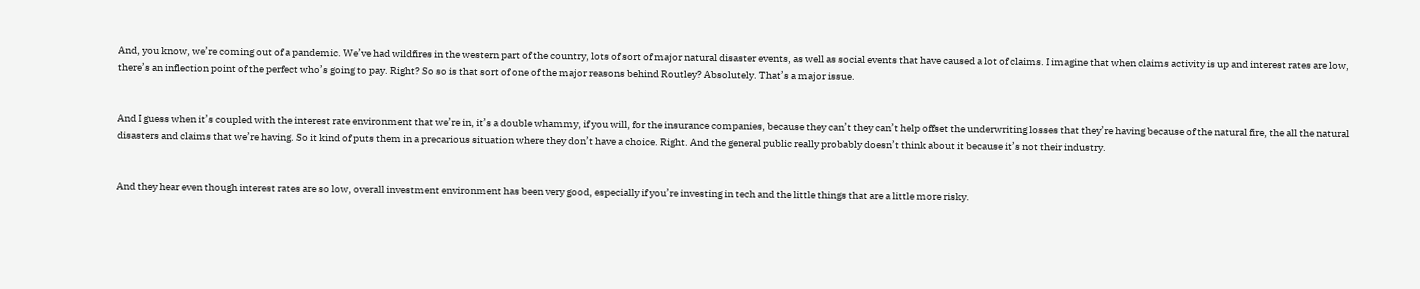And, you know, we’re coming out of a pandemic. We’ve had wildfires in the western part of the country, lots of sort of major natural disaster events, as well as social events that have caused a lot of claims. I imagine that when claims activity is up and interest rates are low, there’s an inflection point of the perfect who’s going to pay. Right? So so is that sort of one of the major reasons behind Routley? Absolutely. That’s a major issue.


And I guess when it’s coupled with the interest rate environment that we’re in, it’s a double whammy, if you will, for the insurance companies, because they can’t they can’t help offset the underwriting losses that they’re having because of the natural fire, the all the natural disasters and claims that we’re having. So it kind of puts them in a precarious situation where they don’t have a choice. Right. And the general public really probably doesn’t think about it because it’s not their industry.


And they hear even though interest rates are so low, overall investment environment has been very good, especially if you’re investing in tech and the little things that are a little more risky.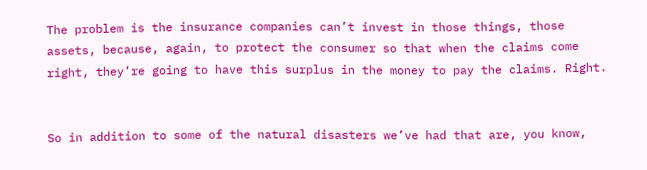The problem is the insurance companies can’t invest in those things, those assets, because, again, to protect the consumer so that when the claims come right, they’re going to have this surplus in the money to pay the claims. Right.


So in addition to some of the natural disasters we’ve had that are, you know,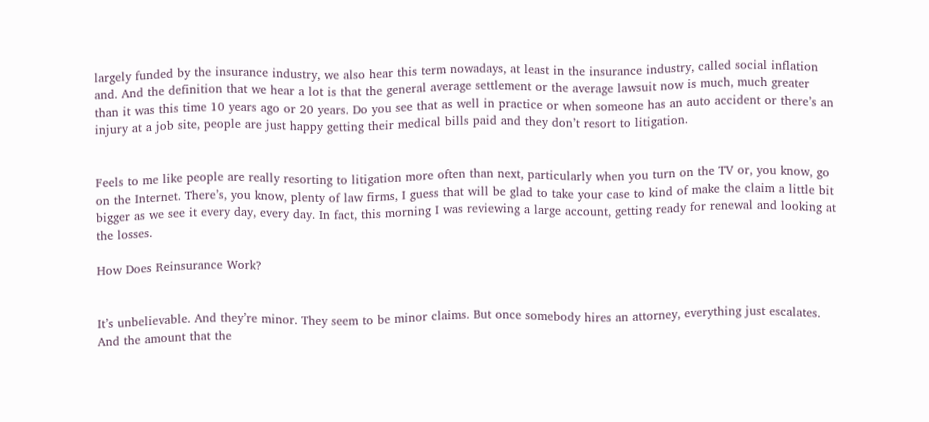largely funded by the insurance industry, we also hear this term nowadays, at least in the insurance industry, called social inflation and. And the definition that we hear a lot is that the general average settlement or the average lawsuit now is much, much greater than it was this time 10 years ago or 20 years. Do you see that as well in practice or when someone has an auto accident or there’s an injury at a job site, people are just happy getting their medical bills paid and they don’t resort to litigation.


Feels to me like people are really resorting to litigation more often than next, particularly when you turn on the TV or, you know, go on the Internet. There’s, you know, plenty of law firms, I guess that will be glad to take your case to kind of make the claim a little bit bigger as we see it every day, every day. In fact, this morning I was reviewing a large account, getting ready for renewal and looking at the losses.

How Does Reinsurance Work?


It’s unbelievable. And they’re minor. They seem to be minor claims. But once somebody hires an attorney, everything just escalates. And the amount that the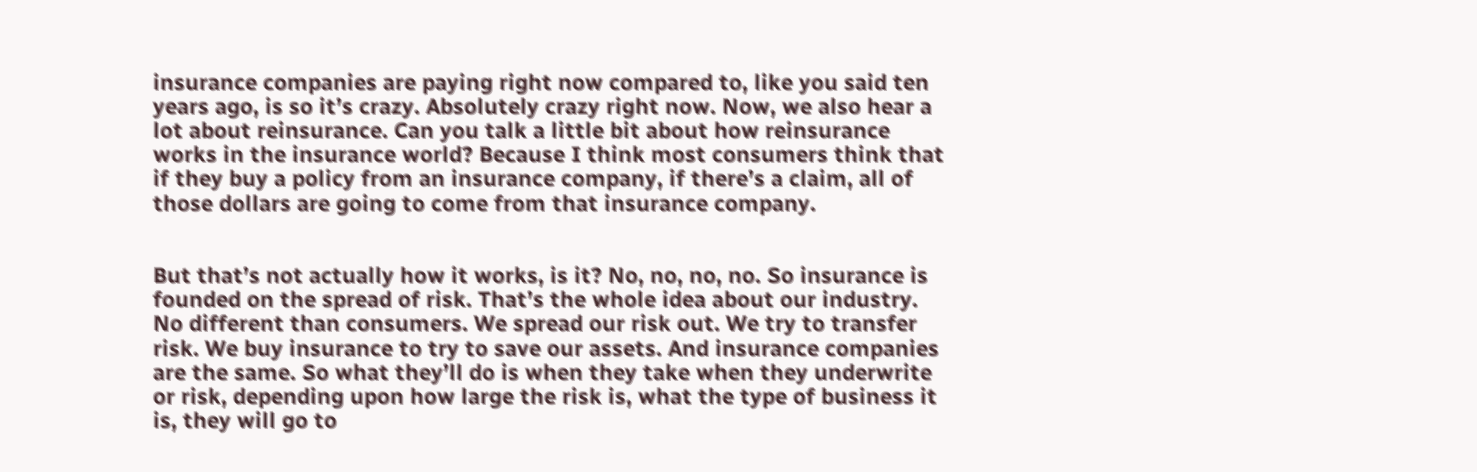insurance companies are paying right now compared to, like you said ten years ago, is so it’s crazy. Absolutely crazy right now. Now, we also hear a lot about reinsurance. Can you talk a little bit about how reinsurance works in the insurance world? Because I think most consumers think that if they buy a policy from an insurance company, if there’s a claim, all of those dollars are going to come from that insurance company.


But that’s not actually how it works, is it? No, no, no, no. So insurance is founded on the spread of risk. That’s the whole idea about our industry. No different than consumers. We spread our risk out. We try to transfer risk. We buy insurance to try to save our assets. And insurance companies are the same. So what they’ll do is when they take when they underwrite or risk, depending upon how large the risk is, what the type of business it is, they will go to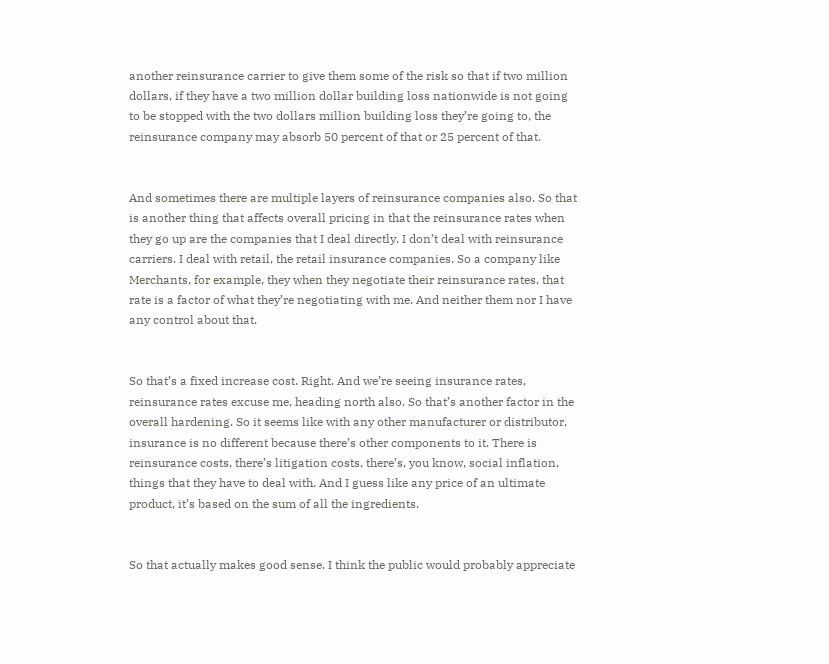another reinsurance carrier to give them some of the risk so that if two million dollars, if they have a two million dollar building loss nationwide is not going to be stopped with the two dollars million building loss they’re going to, the reinsurance company may absorb 50 percent of that or 25 percent of that.


And sometimes there are multiple layers of reinsurance companies also. So that is another thing that affects overall pricing in that the reinsurance rates when they go up are the companies that I deal directly. I don’t deal with reinsurance carriers. I deal with retail, the retail insurance companies. So a company like Merchants, for example, they when they negotiate their reinsurance rates, that rate is a factor of what they’re negotiating with me. And neither them nor I have any control about that.


So that’s a fixed increase cost. Right. And we’re seeing insurance rates, reinsurance rates excuse me, heading north also. So that’s another factor in the overall hardening. So it seems like with any other manufacturer or distributor, insurance is no different because there’s other components to it. There is reinsurance costs, there’s litigation costs, there’s, you know, social inflation, things that they have to deal with. And I guess like any price of an ultimate product, it’s based on the sum of all the ingredients.


So that actually makes good sense. I think the public would probably appreciate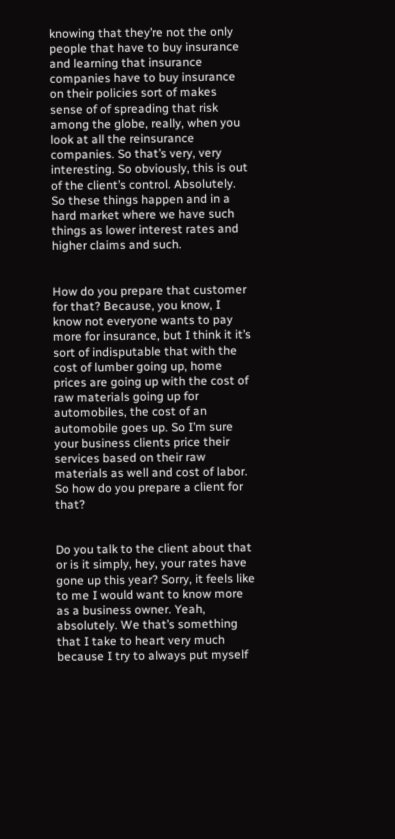knowing that they’re not the only people that have to buy insurance and learning that insurance companies have to buy insurance on their policies sort of makes sense of of spreading that risk among the globe, really, when you look at all the reinsurance companies. So that’s very, very interesting. So obviously, this is out of the client’s control. Absolutely. So these things happen and in a hard market where we have such things as lower interest rates and higher claims and such.


How do you prepare that customer for that? Because, you know, I know not everyone wants to pay more for insurance, but I think it it’s sort of indisputable that with the cost of lumber going up, home prices are going up with the cost of raw materials going up for automobiles, the cost of an automobile goes up. So I’m sure your business clients price their services based on their raw materials as well and cost of labor. So how do you prepare a client for that?


Do you talk to the client about that or is it simply, hey, your rates have gone up this year? Sorry, it feels like to me I would want to know more as a business owner. Yeah, absolutely. We that’s something that I take to heart very much because I try to always put myself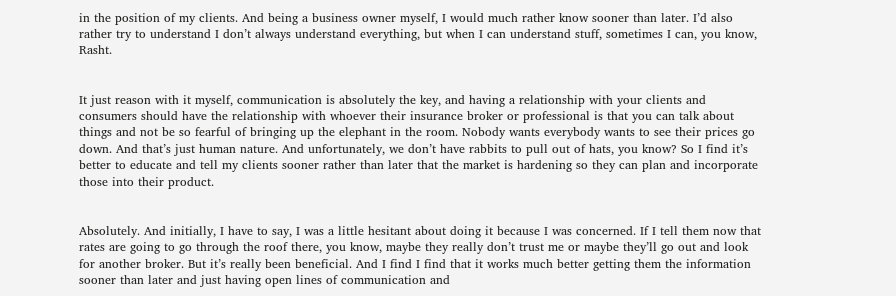in the position of my clients. And being a business owner myself, I would much rather know sooner than later. I’d also rather try to understand I don’t always understand everything, but when I can understand stuff, sometimes I can, you know, Rasht.


It just reason with it myself, communication is absolutely the key, and having a relationship with your clients and consumers should have the relationship with whoever their insurance broker or professional is that you can talk about things and not be so fearful of bringing up the elephant in the room. Nobody wants everybody wants to see their prices go down. And that’s just human nature. And unfortunately, we don’t have rabbits to pull out of hats, you know? So I find it’s better to educate and tell my clients sooner rather than later that the market is hardening so they can plan and incorporate those into their product.


Absolutely. And initially, I have to say, I was a little hesitant about doing it because I was concerned. If I tell them now that rates are going to go through the roof there, you know, maybe they really don’t trust me or maybe they’ll go out and look for another broker. But it’s really been beneficial. And I find I find that it works much better getting them the information sooner than later and just having open lines of communication and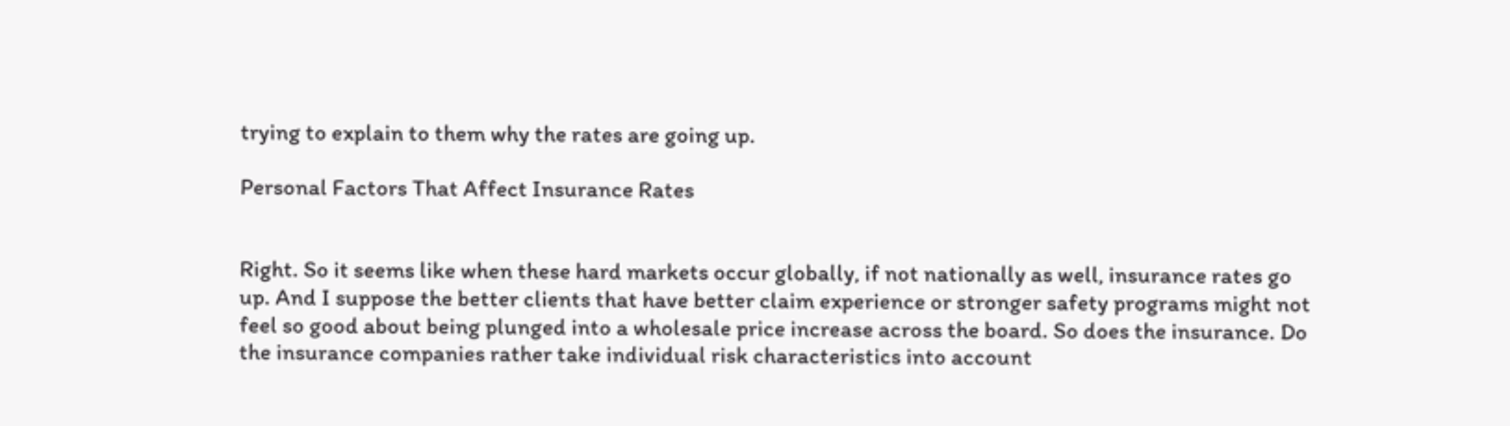trying to explain to them why the rates are going up.

Personal Factors That Affect Insurance Rates


Right. So it seems like when these hard markets occur globally, if not nationally as well, insurance rates go up. And I suppose the better clients that have better claim experience or stronger safety programs might not feel so good about being plunged into a wholesale price increase across the board. So does the insurance. Do the insurance companies rather take individual risk characteristics into account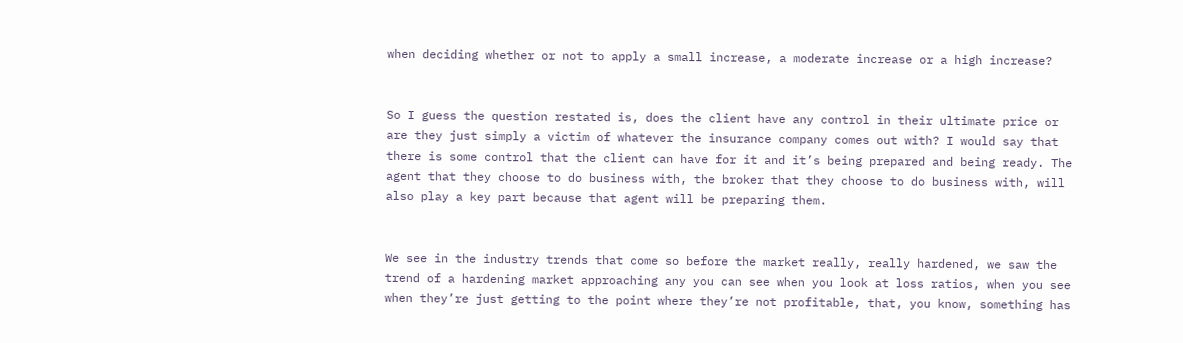when deciding whether or not to apply a small increase, a moderate increase or a high increase?


So I guess the question restated is, does the client have any control in their ultimate price or are they just simply a victim of whatever the insurance company comes out with? I would say that there is some control that the client can have for it and it’s being prepared and being ready. The agent that they choose to do business with, the broker that they choose to do business with, will also play a key part because that agent will be preparing them.


We see in the industry trends that come so before the market really, really hardened, we saw the trend of a hardening market approaching any you can see when you look at loss ratios, when you see when they’re just getting to the point where they’re not profitable, that, you know, something has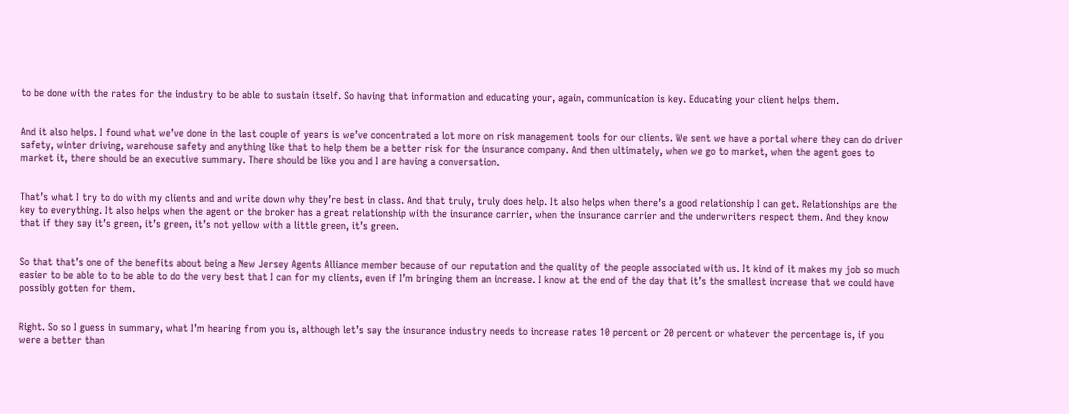to be done with the rates for the industry to be able to sustain itself. So having that information and educating your, again, communication is key. Educating your client helps them.


And it also helps. I found what we’ve done in the last couple of years is we’ve concentrated a lot more on risk management tools for our clients. We sent we have a portal where they can do driver safety, winter driving, warehouse safety and anything like that to help them be a better risk for the insurance company. And then ultimately, when we go to market, when the agent goes to market it, there should be an executive summary. There should be like you and I are having a conversation.


That’s what I try to do with my clients and and write down why they’re best in class. And that truly, truly does help. It also helps when there’s a good relationship I can get. Relationships are the key to everything. It also helps when the agent or the broker has a great relationship with the insurance carrier, when the insurance carrier and the underwriters respect them. And they know that if they say it’s green, it’s green, it’s not yellow with a little green, it’s green.


So that that’s one of the benefits about being a New Jersey Agents Alliance member because of our reputation and the quality of the people associated with us. It kind of it makes my job so much easier to be able to to be able to do the very best that I can for my clients, even if I’m bringing them an increase. I know at the end of the day that it’s the smallest increase that we could have possibly gotten for them.


Right. So so I guess in summary, what I’m hearing from you is, although let’s say the insurance industry needs to increase rates 10 percent or 20 percent or whatever the percentage is, if you were a better than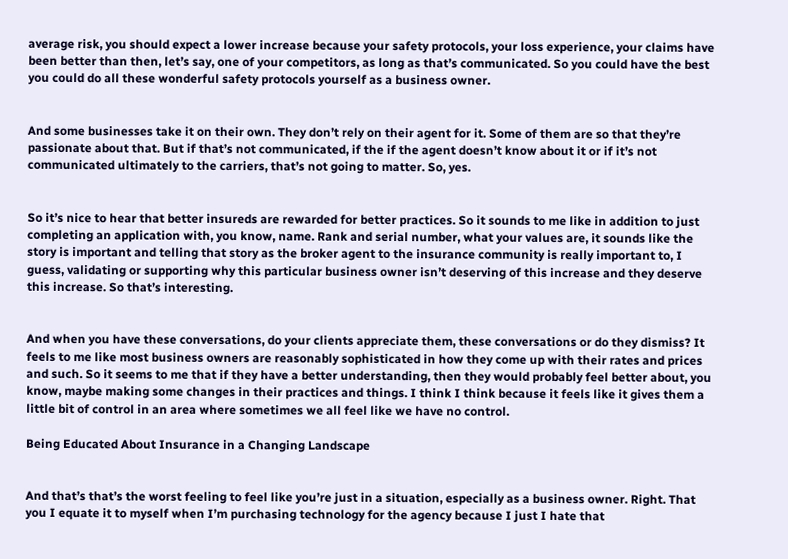average risk, you should expect a lower increase because your safety protocols, your loss experience, your claims have been better than then, let’s say, one of your competitors, as long as that’s communicated. So you could have the best you could do all these wonderful safety protocols yourself as a business owner.


And some businesses take it on their own. They don’t rely on their agent for it. Some of them are so that they’re passionate about that. But if that’s not communicated, if the if the agent doesn’t know about it or if it’s not communicated ultimately to the carriers, that’s not going to matter. So, yes.


So it’s nice to hear that better insureds are rewarded for better practices. So it sounds to me like in addition to just completing an application with, you know, name. Rank and serial number, what your values are, it sounds like the story is important and telling that story as the broker agent to the insurance community is really important to, I guess, validating or supporting why this particular business owner isn’t deserving of this increase and they deserve this increase. So that’s interesting.


And when you have these conversations, do your clients appreciate them, these conversations or do they dismiss? It feels to me like most business owners are reasonably sophisticated in how they come up with their rates and prices and such. So it seems to me that if they have a better understanding, then they would probably feel better about, you know, maybe making some changes in their practices and things. I think I think because it feels like it gives them a little bit of control in an area where sometimes we all feel like we have no control.

Being Educated About Insurance in a Changing Landscape


And that’s that’s the worst feeling to feel like you’re just in a situation, especially as a business owner. Right. That you I equate it to myself when I’m purchasing technology for the agency because I just I hate that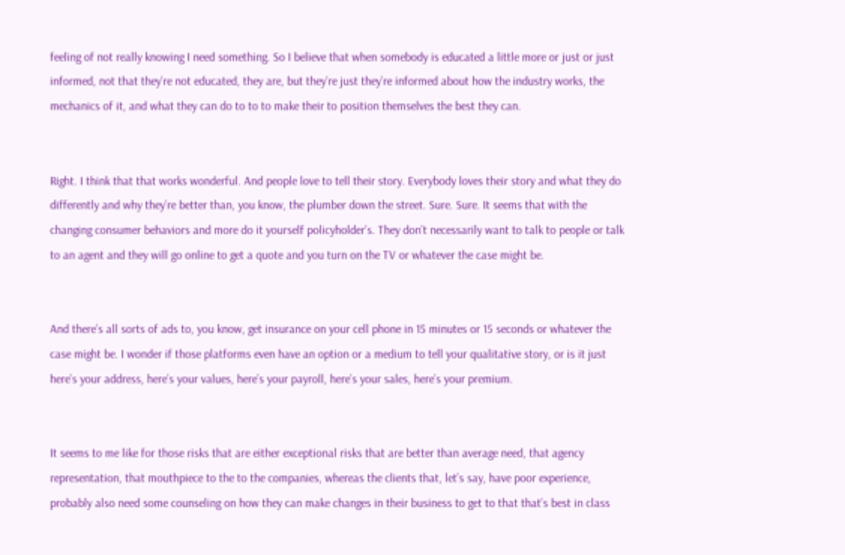feeling of not really knowing I need something. So I believe that when somebody is educated a little more or just or just informed, not that they’re not educated, they are, but they’re just they’re informed about how the industry works, the mechanics of it, and what they can do to to to make their to position themselves the best they can.


Right. I think that that works wonderful. And people love to tell their story. Everybody loves their story and what they do differently and why they’re better than, you know, the plumber down the street. Sure. Sure. It seems that with the changing consumer behaviors and more do it yourself policyholder’s. They don’t necessarily want to talk to people or talk to an agent and they will go online to get a quote and you turn on the TV or whatever the case might be.


And there’s all sorts of ads to, you know, get insurance on your cell phone in 15 minutes or 15 seconds or whatever the case might be. I wonder if those platforms even have an option or a medium to tell your qualitative story, or is it just here’s your address, here’s your values, here’s your payroll, here’s your sales, here’s your premium.


It seems to me like for those risks that are either exceptional risks that are better than average need, that agency representation, that mouthpiece to the to the companies, whereas the clients that, let’s say, have poor experience, probably also need some counseling on how they can make changes in their business to get to that that’s best in class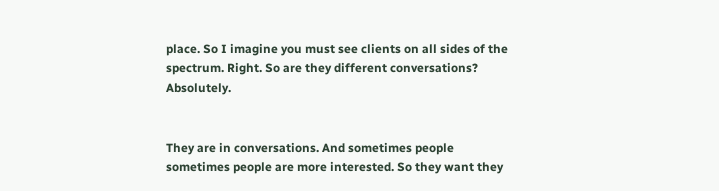place. So I imagine you must see clients on all sides of the spectrum. Right. So are they different conversations? Absolutely.


They are in conversations. And sometimes people sometimes people are more interested. So they want they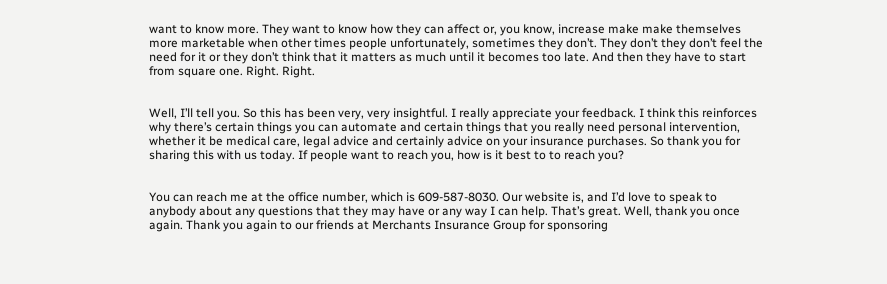want to know more. They want to know how they can affect or, you know, increase make make themselves more marketable when other times people unfortunately, sometimes they don’t. They don’t they don’t feel the need for it or they don’t think that it matters as much until it becomes too late. And then they have to start from square one. Right. Right.


Well, I’ll tell you. So this has been very, very insightful. I really appreciate your feedback. I think this reinforces why there’s certain things you can automate and certain things that you really need personal intervention, whether it be medical care, legal advice and certainly advice on your insurance purchases. So thank you for sharing this with us today. If people want to reach you, how is it best to to reach you?


You can reach me at the office number, which is 609-587-8030. Our website is, and I’d love to speak to anybody about any questions that they may have or any way I can help. That’s great. Well, thank you once again. Thank you again to our friends at Merchants Insurance Group for sponsoring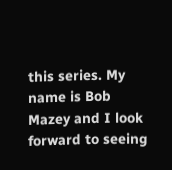this series. My name is Bob Mazey and I look forward to seeing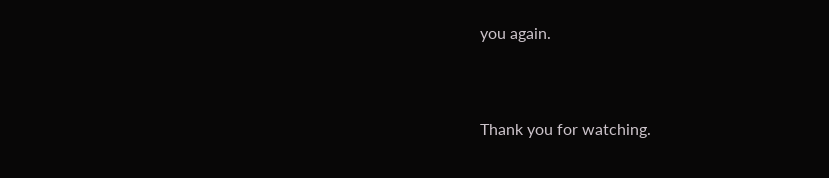you again.


Thank you for watching.